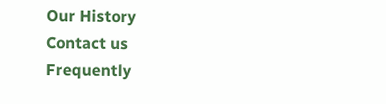Our History
Contact us
Frequently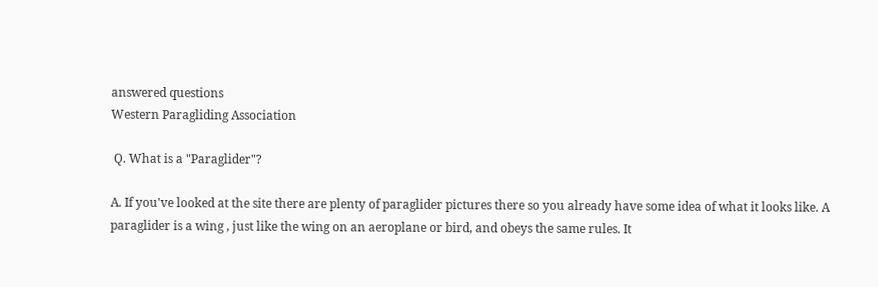answered questions
Western Paragliding Association

 Q. What is a "Paraglider"?

A. If you've looked at the site there are plenty of paraglider pictures there so you already have some idea of what it looks like. A paraglider is a wing , just like the wing on an aeroplane or bird, and obeys the same rules. It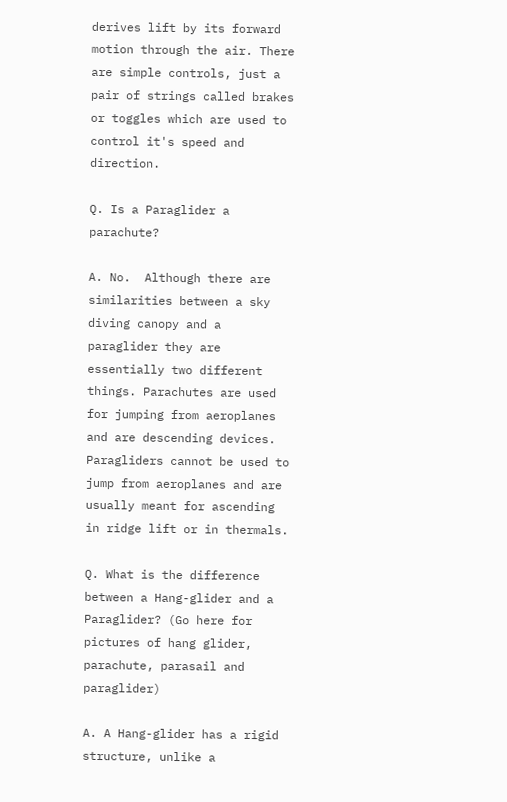derives lift by its forward motion through the air. There are simple controls, just a pair of strings called brakes or toggles which are used to control it's speed and direction.

Q. Is a Paraglider a parachute?

A. No.  Although there are similarities between a sky diving canopy and a paraglider they are essentially two different things. Parachutes are used for jumping from aeroplanes and are descending devices. Paragliders cannot be used to jump from aeroplanes and are usually meant for ascending in ridge lift or in thermals.

Q. What is the difference between a Hang-glider and a Paraglider? (Go here for pictures of hang glider, parachute, parasail and paraglider)

A. A Hang-glider has a rigid structure, unlike a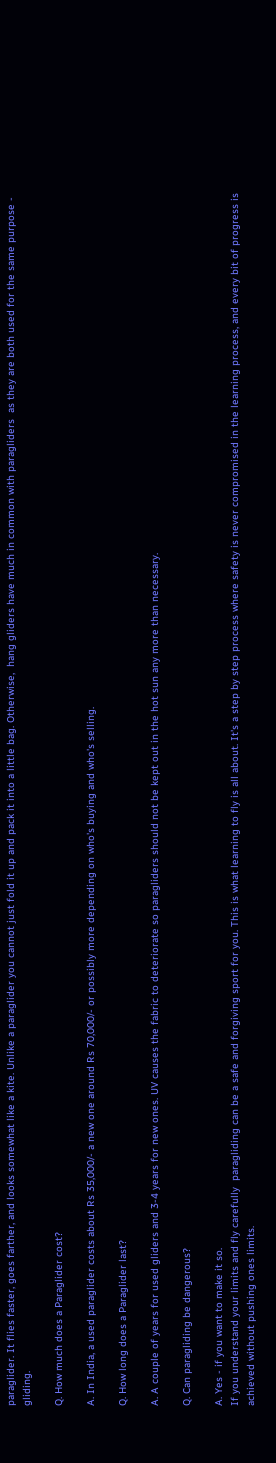paraglider. It flies faster, goes farther, and looks somewhat like a kite. Unlike a paraglider you cannot just fold it up and pack it into a little bag. Otherwise,  hang gliders have much in common with paragliders  as they are both used for the same purpose - gliding.

Q. How much does a Paraglider cost?

A. In India, a used paraglider costs about Rs 35,000/- a new one around Rs 70,000/- or possibly more depending on who's buying and who's selling.

Q. How long does a Paraglider last?

A. A couple of years for used gliders and 3-4 years for new ones. UV causes the fabric to deteriorate so paragliders should not be kept out in the hot sun any more than necessary.

Q. Can paragliding be dangerous?

A. Yes - if you want to make it so.
If you understand your limits and fly carefully  paragliding can be a safe and forgiving sport for you. This is what learning to fly is all about. It's a step by step process where safety is never compromised in the learning process, and every bit of progress is achieved without pushing ones limits.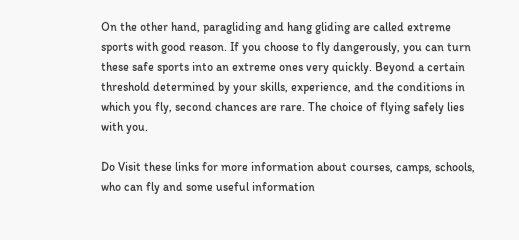On the other hand, paragliding and hang gliding are called extreme sports with good reason. If you choose to fly dangerously, you can turn these safe sports into an extreme ones very quickly. Beyond a certain threshold determined by your skills, experience, and the conditions in which you fly, second chances are rare. The choice of flying safely lies with you.

Do Visit these links for more information about courses, camps, schools, who can fly and some useful information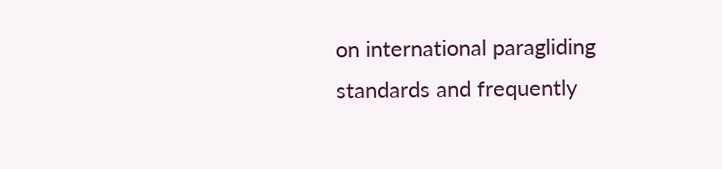on international paragliding standards and frequently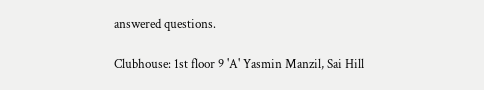answered questions.

Clubhouse: 1st floor 9 'A' Yasmin Manzil, Sai Hill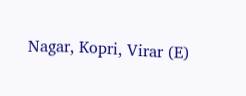Nagar, Kopri, Virar (E)